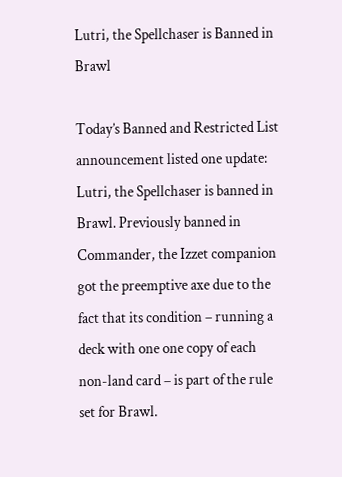Lutri, the Spellchaser is Banned in Brawl

Today’s Banned and Restricted List announcement listed one update: Lutri, the Spellchaser is banned in Brawl. Previously banned in Commander, the Izzet companion got the preemptive axe due to the fact that its condition – running a deck with one one copy of each non-land card – is part of the rule set for Brawl.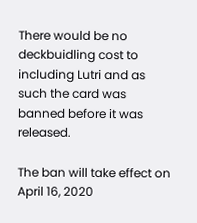There would be no deckbuidling cost to including Lutri and as such the card was banned before it was released.

The ban will take effect on April 16, 2020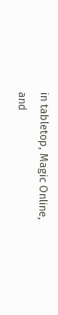in tabletop, Magic Online, and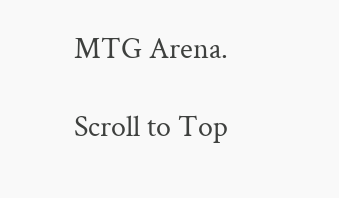MTG Arena.

Scroll to Top